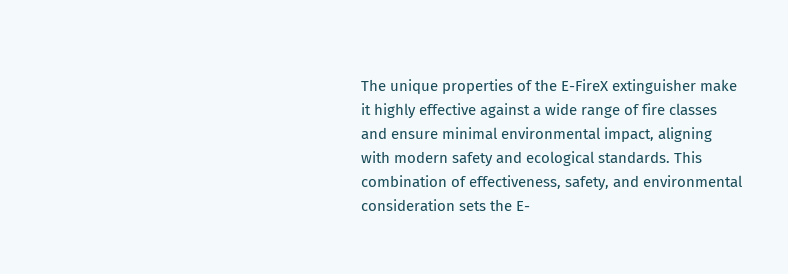The unique properties of the E-FireX extinguisher make it highly effective against a wide range of fire classes and ensure minimal environmental impact, aligning with modern safety and ecological standards. This combination of effectiveness, safety, and environmental consideration sets the E-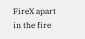FireX apart in the fire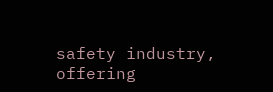safety industry, offering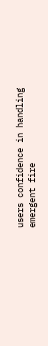users confidence in handling emergent fire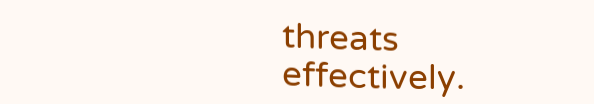threats effectively.